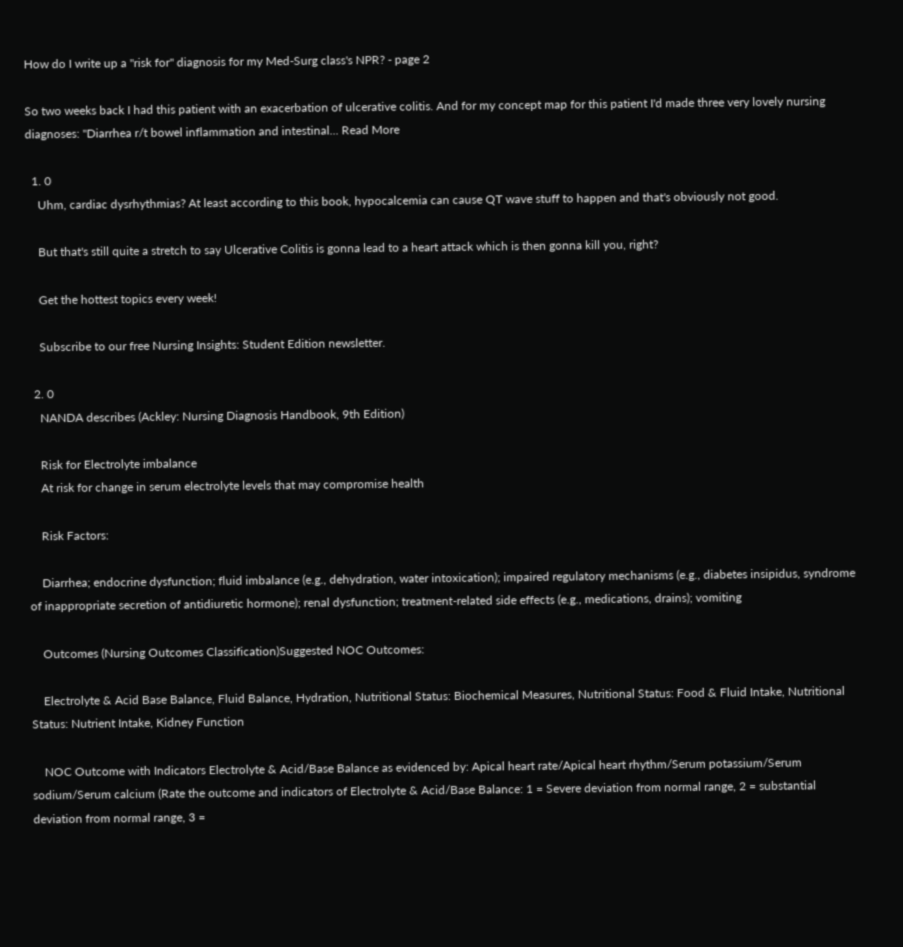How do I write up a ''risk for'' diagnosis for my Med-Surg class's NPR? - page 2

So two weeks back I had this patient with an exacerbation of ulcerative colitis. And for my concept map for this patient I'd made three very lovely nursing diagnoses: "Diarrhea r/t bowel inflammation and intestinal... Read More

  1. 0
    Uhm, cardiac dysrhythmias? At least according to this book, hypocalcemia can cause QT wave stuff to happen and that's obviously not good.

    But that's still quite a stretch to say Ulcerative Colitis is gonna lead to a heart attack which is then gonna kill you, right?

    Get the hottest topics every week!

    Subscribe to our free Nursing Insights: Student Edition newsletter.

  2. 0
    NANDA describes (Ackley: Nursing Diagnosis Handbook, 9th Edition)

    Risk for Electrolyte imbalance
    At risk for change in serum electrolyte levels that may compromise health

    Risk Factors:

    Diarrhea; endocrine dysfunction; fluid imbalance (e.g., dehydration, water intoxication); impaired regulatory mechanisms (e.g., diabetes insipidus, syndrome of inappropriate secretion of antidiuretic hormone); renal dysfunction; treatment-related side effects (e.g., medications, drains); vomiting

    Outcomes (Nursing Outcomes Classification)Suggested NOC Outcomes:

    Electrolyte & Acid Base Balance, Fluid Balance, Hydration, Nutritional Status: Biochemical Measures, Nutritional Status: Food & Fluid Intake, Nutritional Status: Nutrient Intake, Kidney Function

    NOC Outcome with Indicators Electrolyte & Acid/Base Balance as evidenced by: Apical heart rate/Apical heart rhythm/Serum potassium/Serum sodium/Serum calcium (Rate the outcome and indicators of Electrolyte & Acid/Base Balance: 1 = Severe deviation from normal range, 2 = substantial deviation from normal range, 3 =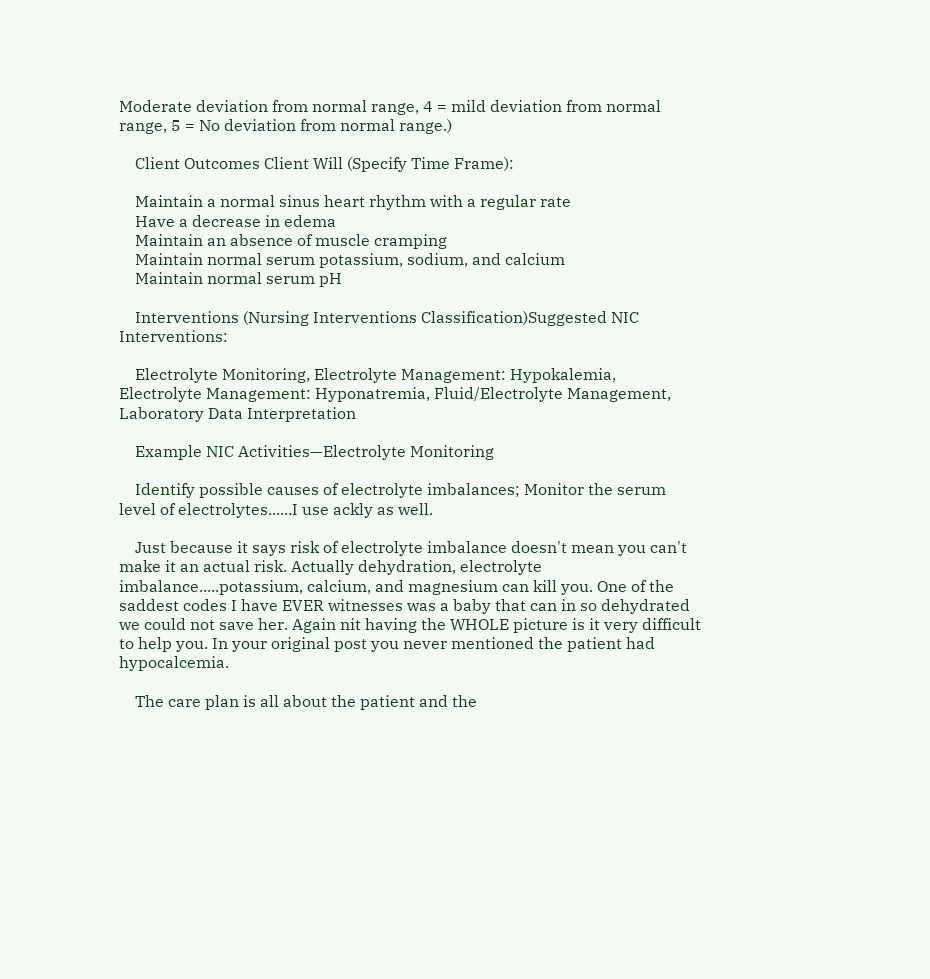Moderate deviation from normal range, 4 = mild deviation from normal range, 5 = No deviation from normal range.)

    Client Outcomes Client Will (Specify Time Frame):

    Maintain a normal sinus heart rhythm with a regular rate
    Have a decrease in edema
    Maintain an absence of muscle cramping
    Maintain normal serum potassium, sodium, and calcium
    Maintain normal serum pH

    Interventions (Nursing Interventions Classification)Suggested NIC Interventions:

    Electrolyte Monitoring, Electrolyte Management: Hypokalemia, Electrolyte Management: Hyponatremia, Fluid/Electrolyte Management, Laboratory Data Interpretation

    Example NIC Activities—Electrolyte Monitoring

    Identify possible causes of electrolyte imbalances; Monitor the serum level of electrolytes......I use ackly as well.

    Just because it says risk of electrolyte imbalance doesn't mean you can't make it an actual risk. Actually dehydration, electrolyte imbalance.....potassium, calcium, and magnesium can kill you. One of the saddest codes I have EVER witnesses was a baby that can in so dehydrated we could not save her. Again nit having the WHOLE picture is it very difficult to help you. In your original post you never mentioned the patient had hypocalcemia.

    The care plan is all about the patient and the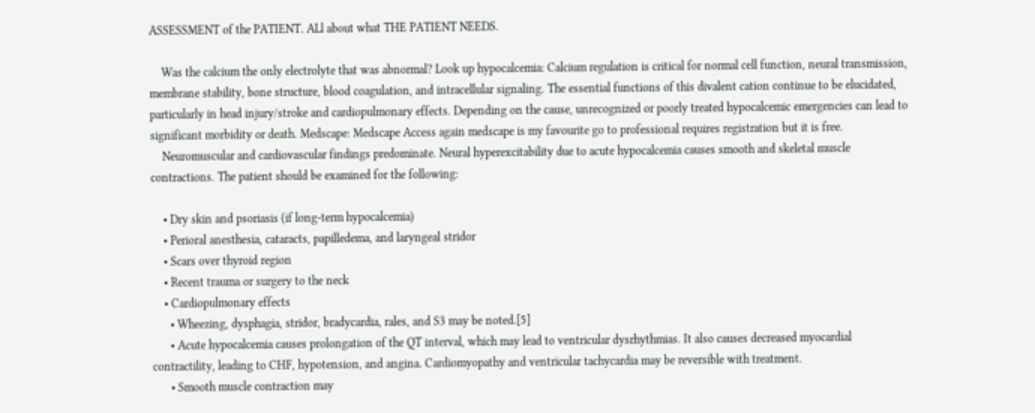ASSESSMENT of the PATIENT. ALl about what THE PATIENT NEEDS.

    Was the calcium the only electrolyte that was abnormal? Look up hypocalcemia: Calcium regulation is critical for normal cell function, neural transmission, membrane stability, bone structure, blood coagulation, and intracellular signaling. The essential functions of this divalent cation continue to be elucidated, particularly in head injury/stroke and cardiopulmonary effects. Depending on the cause, unrecognized or poorly treated hypocalcemic emergencies can lead to significant morbidity or death. Medscape: Medscape Access again medscape is my favourite go to professional requires registration but it is free.
    Neuromuscular and cardiovascular findings predominate. Neural hyperexcitability due to acute hypocalcemia causes smooth and skeletal muscle contractions. The patient should be examined for the following:

    • Dry skin and psoriasis (if long-term hypocalcemia)
    • Perioral anesthesia, cataracts, papilledema, and laryngeal stridor
    • Scars over thyroid region
    • Recent trauma or surgery to the neck
    • Cardiopulmonary effects
      • Wheezing, dysphagia, stridor, bradycardia, rales, and S3 may be noted.[5]
      • Acute hypocalcemia causes prolongation of the QT interval, which may lead to ventricular dysrhythmias. It also causes decreased myocardial contractility, leading to CHF, hypotension, and angina. Cardiomyopathy and ventricular tachycardia may be reversible with treatment.
      • Smooth muscle contraction may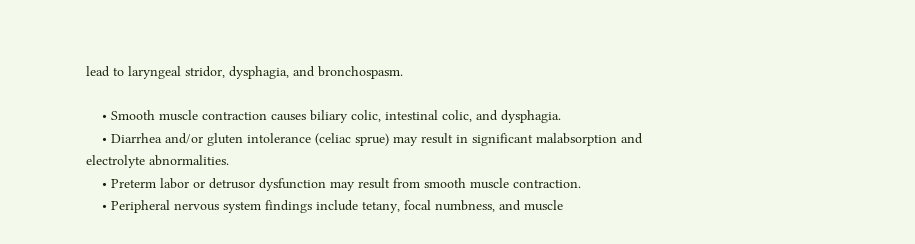lead to laryngeal stridor, dysphagia, and bronchospasm.

    • Smooth muscle contraction causes biliary colic, intestinal colic, and dysphagia.
    • Diarrhea and/or gluten intolerance (celiac sprue) may result in significant malabsorption and electrolyte abnormalities.
    • Preterm labor or detrusor dysfunction may result from smooth muscle contraction.
    • Peripheral nervous system findings include tetany, focal numbness, and muscle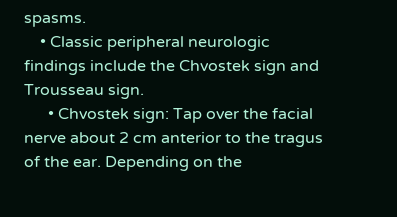spasms.
    • Classic peripheral neurologic findings include the Chvostek sign and Trousseau sign.
      • Chvostek sign: Tap over the facial nerve about 2 cm anterior to the tragus of the ear. Depending on the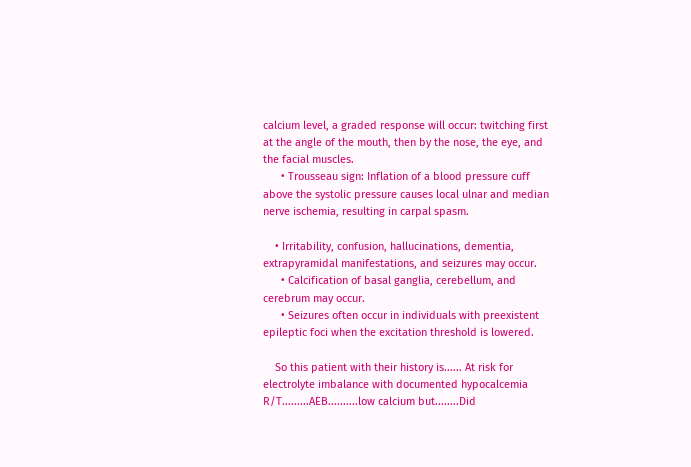calcium level, a graded response will occur: twitching first at the angle of the mouth, then by the nose, the eye, and the facial muscles.
      • Trousseau sign: Inflation of a blood pressure cuff above the systolic pressure causes local ulnar and median nerve ischemia, resulting in carpal spasm.

    • Irritability, confusion, hallucinations, dementia, extrapyramidal manifestations, and seizures may occur.
      • Calcification of basal ganglia, cerebellum, and cerebrum may occur.
      • Seizures often occur in individuals with preexistent epileptic foci when the excitation threshold is lowered.

    So this patient with their history is...... At risk for electrolyte imbalance with documented hypocalcemia R/T.........AEB..........low calcium but........Did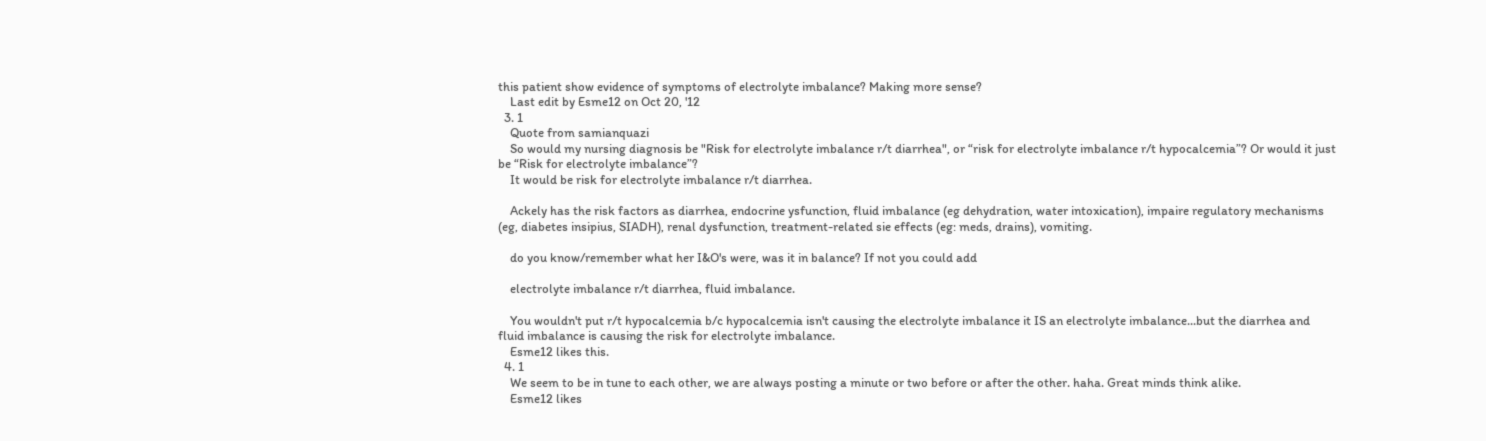this patient show evidence of symptoms of electrolyte imbalance? Making more sense?
    Last edit by Esme12 on Oct 20, '12
  3. 1
    Quote from samianquazi
    So would my nursing diagnosis be "Risk for electrolyte imbalance r/t diarrhea", or “risk for electrolyte imbalance r/t hypocalcemia”? Or would it just be “Risk for electrolyte imbalance”?
    It would be risk for electrolyte imbalance r/t diarrhea.

    Ackely has the risk factors as diarrhea, endocrine ysfunction, fluid imbalance (eg dehydration, water intoxication), impaire regulatory mechanisms (eg, diabetes insipius, SIADH), renal dysfunction, treatment-related sie effects (eg: meds, drains), vomiting.

    do you know/remember what her I&O's were, was it in balance? If not you could add

    electrolyte imbalance r/t diarrhea, fluid imbalance.

    You wouldn't put r/t hypocalcemia b/c hypocalcemia isn't causing the electrolyte imbalance it IS an electrolyte imbalance...but the diarrhea and fluid imbalance is causing the risk for electrolyte imbalance.
    Esme12 likes this.
  4. 1
    We seem to be in tune to each other, we are always posting a minute or two before or after the other. haha. Great minds think alike.
    Esme12 likes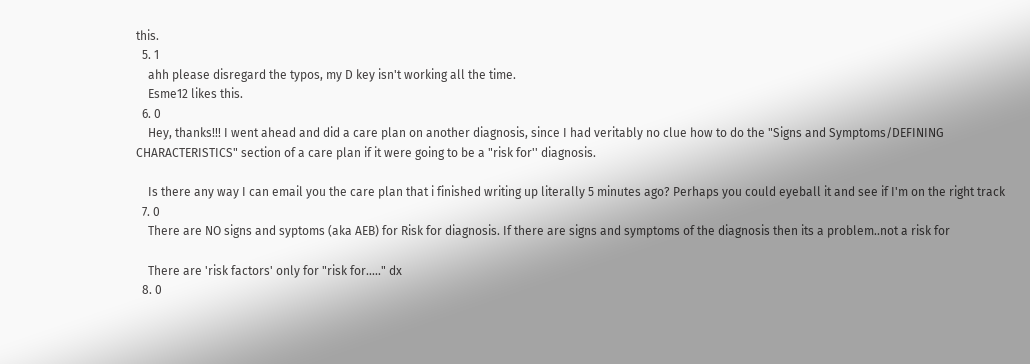this.
  5. 1
    ahh please disregard the typos, my D key isn't working all the time.
    Esme12 likes this.
  6. 0
    Hey, thanks!!! I went ahead and did a care plan on another diagnosis, since I had veritably no clue how to do the "Signs and Symptoms/DEFINING CHARACTERISTICS" section of a care plan if it were going to be a "risk for'' diagnosis.

    Is there any way I can email you the care plan that i finished writing up literally 5 minutes ago? Perhaps you could eyeball it and see if I'm on the right track
  7. 0
    There are NO signs and syptoms (aka AEB) for Risk for diagnosis. If there are signs and symptoms of the diagnosis then its a problem..not a risk for

    There are 'risk factors' only for "risk for....." dx
  8. 0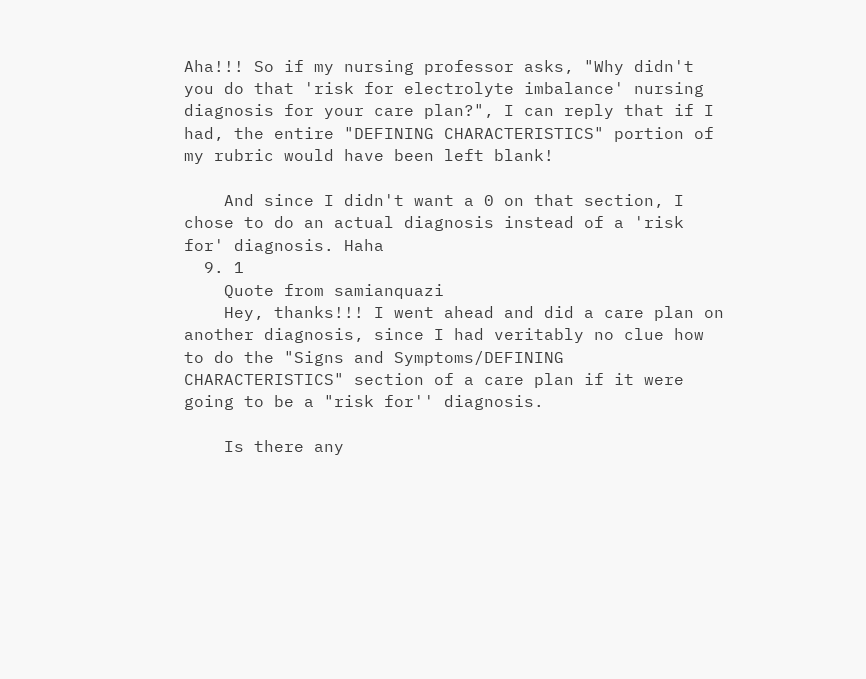Aha!!! So if my nursing professor asks, "Why didn't you do that 'risk for electrolyte imbalance' nursing diagnosis for your care plan?", I can reply that if I had, the entire "DEFINING CHARACTERISTICS" portion of my rubric would have been left blank!

    And since I didn't want a 0 on that section, I chose to do an actual diagnosis instead of a 'risk for' diagnosis. Haha
  9. 1
    Quote from samianquazi
    Hey, thanks!!! I went ahead and did a care plan on another diagnosis, since I had veritably no clue how to do the "Signs and Symptoms/DEFINING CHARACTERISTICS" section of a care plan if it were going to be a "risk for'' diagnosis.

    Is there any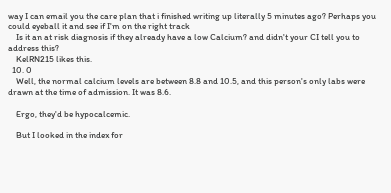way I can email you the care plan that i finished writing up literally 5 minutes ago? Perhaps you could eyeball it and see if I'm on the right track
    Is it an at risk diagnosis if they already have a low Calcium? and didn't your CI tell you to address this?
    KelRN215 likes this.
  10. 0
    Well, the normal calcium levels are between 8.8 and 10.5, and this person's only labs were drawn at the time of admission. It was 8.6.

    Ergo, they'd be hypocalcemic.

    But I looked in the index for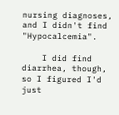nursing diagnoses, and I didn't find "Hypocalcemia".

    I did find diarrhea, though, so I figured I'd just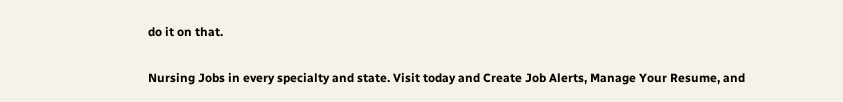do it on that.

Nursing Jobs in every specialty and state. Visit today and Create Job Alerts, Manage Your Resume, and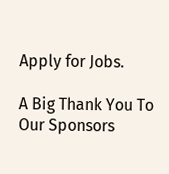Apply for Jobs.

A Big Thank You To Our Sponsors